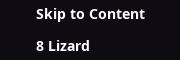Skip to Content

8 Lizard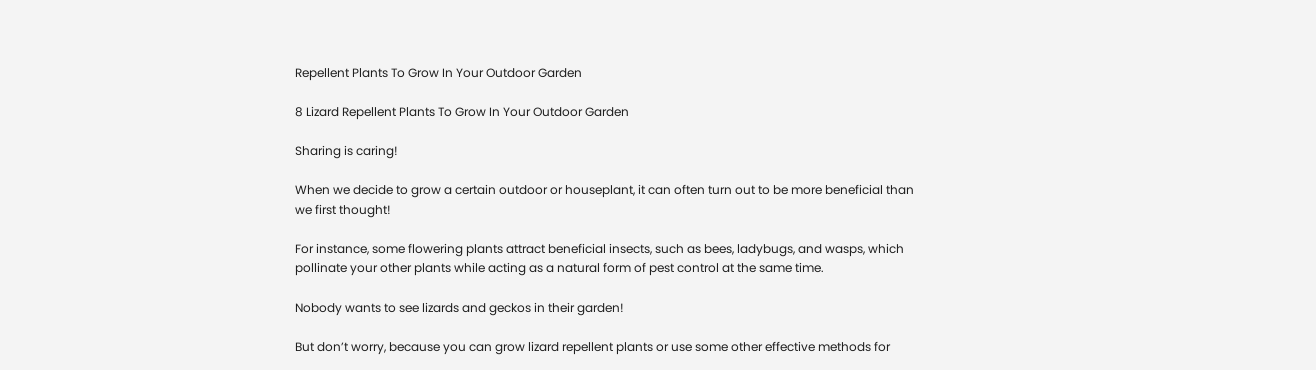Repellent Plants To Grow In Your Outdoor Garden

8 Lizard Repellent Plants To Grow In Your Outdoor Garden

Sharing is caring!

When we decide to grow a certain outdoor or houseplant, it can often turn out to be more beneficial than we first thought!

For instance, some flowering plants attract beneficial insects, such as bees, ladybugs, and wasps, which pollinate your other plants while acting as a natural form of pest control at the same time.

Nobody wants to see lizards and geckos in their garden!

But don’t worry, because you can grow lizard repellent plants or use some other effective methods for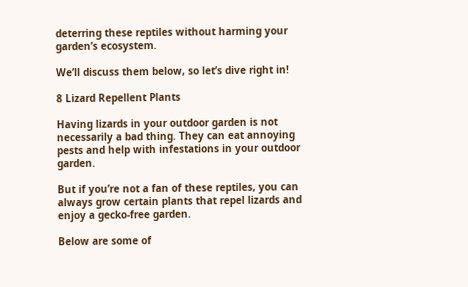deterring these reptiles without harming your garden’s ecosystem.

We’ll discuss them below, so let’s dive right in!

8 Lizard Repellent Plants

Having lizards in your outdoor garden is not necessarily a bad thing. They can eat annoying pests and help with infestations in your outdoor garden.

But if you’re not a fan of these reptiles, you can always grow certain plants that repel lizards and enjoy a gecko-free garden.

Below are some of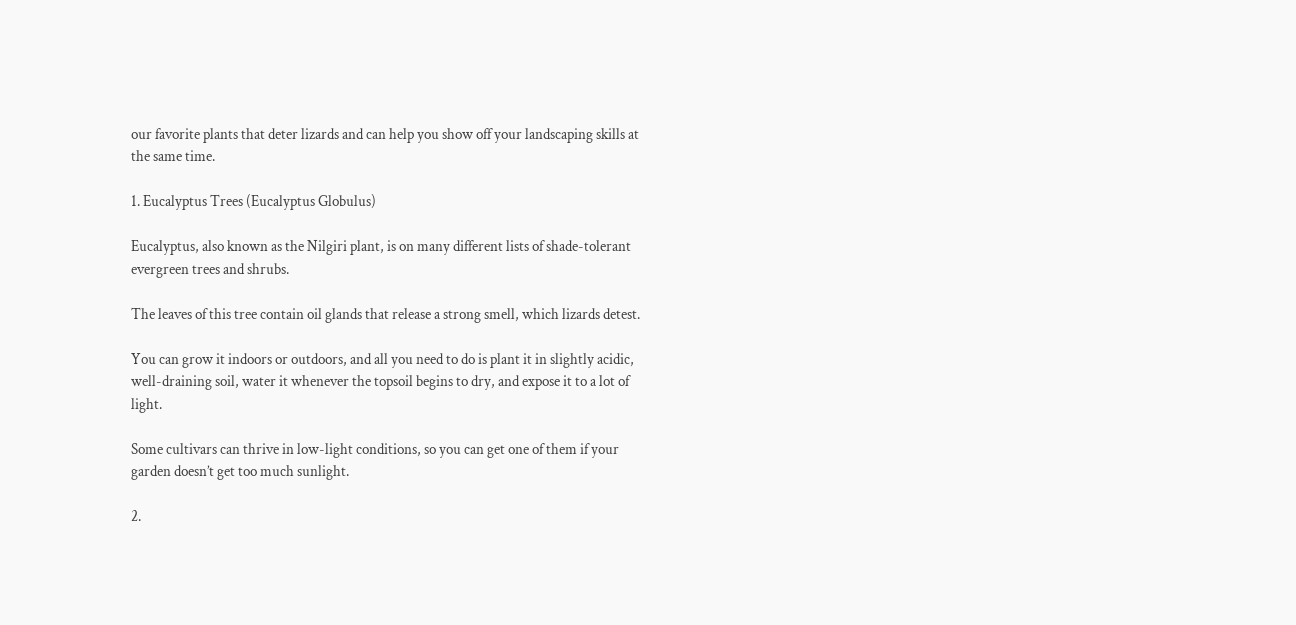our favorite plants that deter lizards and can help you show off your landscaping skills at the same time.

1. Eucalyptus Trees (Eucalyptus Globulus)

Eucalyptus, also known as the Nilgiri plant, is on many different lists of shade-tolerant evergreen trees and shrubs.

The leaves of this tree contain oil glands that release a strong smell, which lizards detest.

You can grow it indoors or outdoors, and all you need to do is plant it in slightly acidic, well-draining soil, water it whenever the topsoil begins to dry, and expose it to a lot of light.

Some cultivars can thrive in low-light conditions, so you can get one of them if your garden doesn’t get too much sunlight.

2.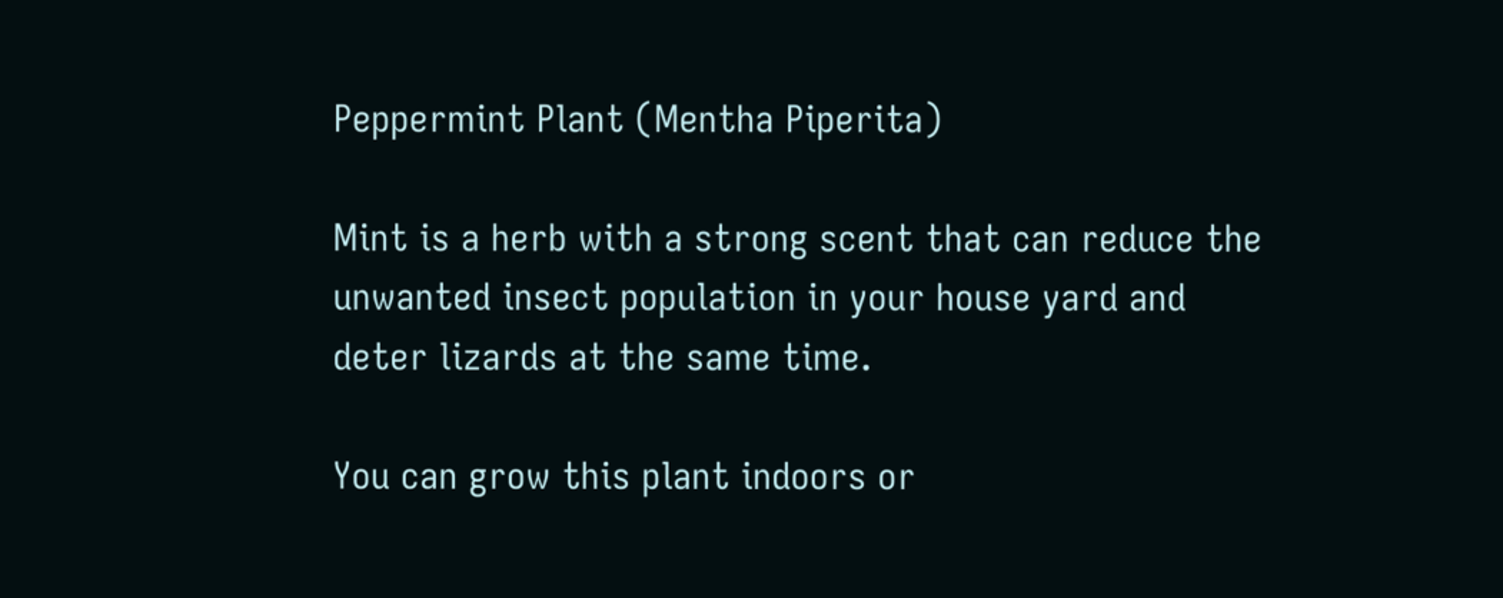Peppermint Plant (Mentha Piperita)

Mint is a herb with a strong scent that can reduce the unwanted insect population in your house yard and deter lizards at the same time.

You can grow this plant indoors or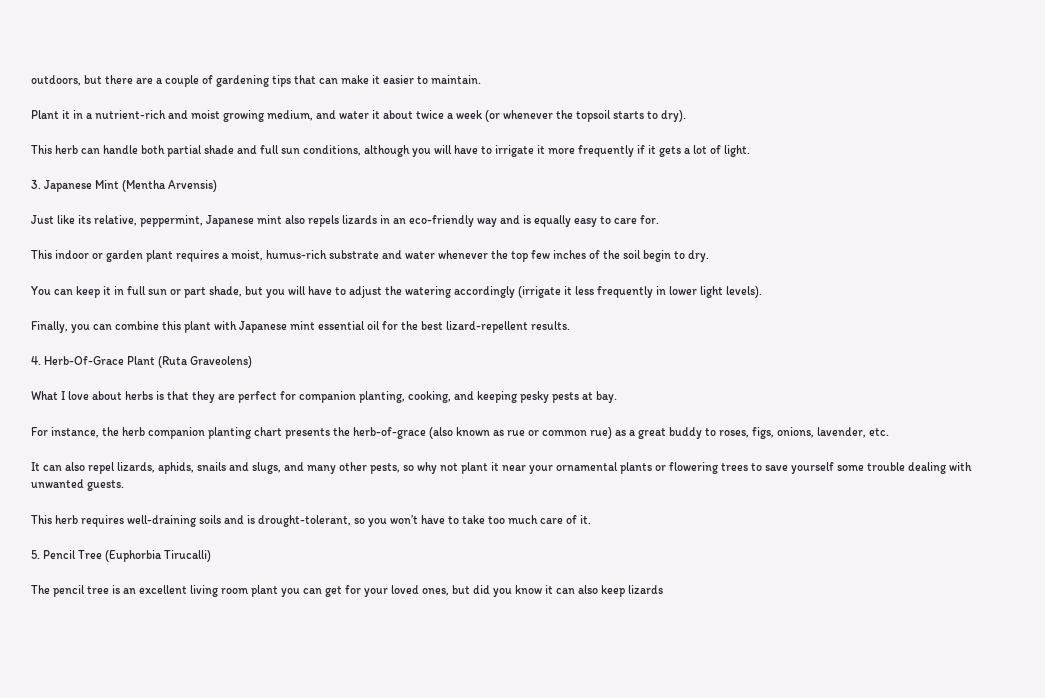outdoors, but there are a couple of gardening tips that can make it easier to maintain.

Plant it in a nutrient-rich and moist growing medium, and water it about twice a week (or whenever the topsoil starts to dry).

This herb can handle both partial shade and full sun conditions, although you will have to irrigate it more frequently if it gets a lot of light.

3. Japanese Mint (Mentha Arvensis)

Just like its relative, peppermint, Japanese mint also repels lizards in an eco-friendly way and is equally easy to care for.

This indoor or garden plant requires a moist, humus-rich substrate and water whenever the top few inches of the soil begin to dry.

You can keep it in full sun or part shade, but you will have to adjust the watering accordingly (irrigate it less frequently in lower light levels).

Finally, you can combine this plant with Japanese mint essential oil for the best lizard-repellent results.

4. Herb-Of-Grace Plant (Ruta Graveolens)

What I love about herbs is that they are perfect for companion planting, cooking, and keeping pesky pests at bay.

For instance, the herb companion planting chart presents the herb-of-grace (also known as rue or common rue) as a great buddy to roses, figs, onions, lavender, etc.

It can also repel lizards, aphids, snails and slugs, and many other pests, so why not plant it near your ornamental plants or flowering trees to save yourself some trouble dealing with unwanted guests.

This herb requires well-draining soils and is drought-tolerant, so you won’t have to take too much care of it.

5. Pencil Tree (Euphorbia Tirucalli)

The pencil tree is an excellent living room plant you can get for your loved ones, but did you know it can also keep lizards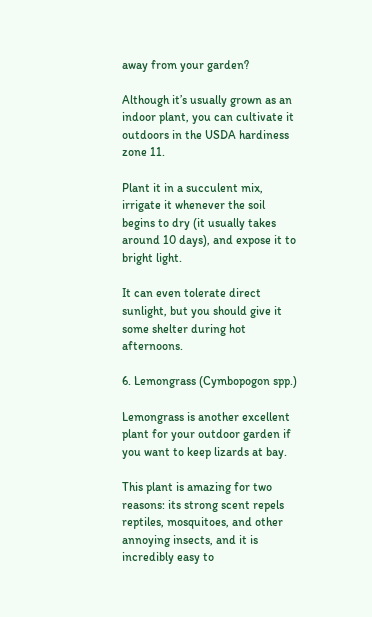away from your garden?

Although it’s usually grown as an indoor plant, you can cultivate it outdoors in the USDA hardiness zone 11.

Plant it in a succulent mix, irrigate it whenever the soil begins to dry (it usually takes around 10 days), and expose it to bright light.

It can even tolerate direct sunlight, but you should give it some shelter during hot afternoons.

6. Lemongrass (Cymbopogon spp.)

Lemongrass is another excellent plant for your outdoor garden if you want to keep lizards at bay.

This plant is amazing for two reasons: its strong scent repels reptiles, mosquitoes, and other annoying insects, and it is incredibly easy to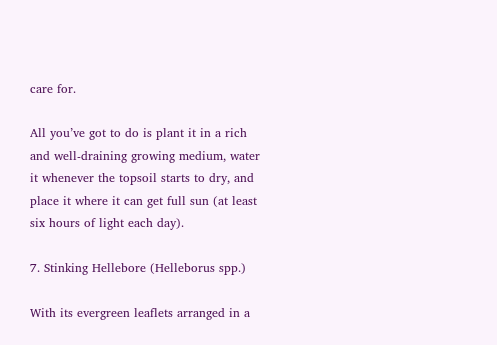care for.

All you’ve got to do is plant it in a rich and well-draining growing medium, water it whenever the topsoil starts to dry, and place it where it can get full sun (at least six hours of light each day).

7. Stinking Hellebore (Helleborus spp.)

With its evergreen leaflets arranged in a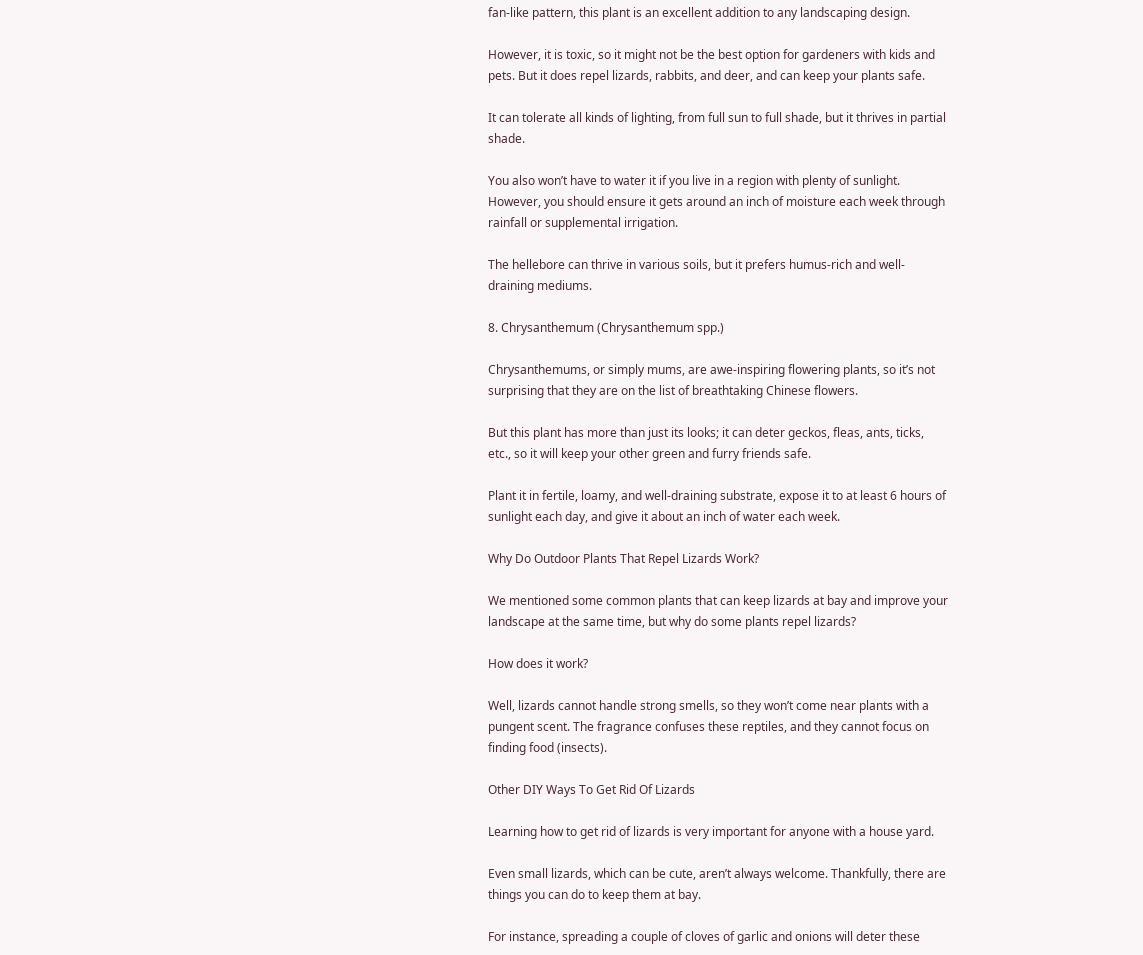fan-like pattern, this plant is an excellent addition to any landscaping design.

However, it is toxic, so it might not be the best option for gardeners with kids and pets. But it does repel lizards, rabbits, and deer, and can keep your plants safe.

It can tolerate all kinds of lighting, from full sun to full shade, but it thrives in partial shade.

You also won’t have to water it if you live in a region with plenty of sunlight. However, you should ensure it gets around an inch of moisture each week through rainfall or supplemental irrigation.

The hellebore can thrive in various soils, but it prefers humus-rich and well-draining mediums.

8. Chrysanthemum (Chrysanthemum spp.)

Chrysanthemums, or simply mums, are awe-inspiring flowering plants, so it’s not surprising that they are on the list of breathtaking Chinese flowers.

But this plant has more than just its looks; it can deter geckos, fleas, ants, ticks, etc., so it will keep your other green and furry friends safe.

Plant it in fertile, loamy, and well-draining substrate, expose it to at least 6 hours of sunlight each day, and give it about an inch of water each week.

Why Do Outdoor Plants That Repel Lizards Work?

We mentioned some common plants that can keep lizards at bay and improve your landscape at the same time, but why do some plants repel lizards?

How does it work?

Well, lizards cannot handle strong smells, so they won’t come near plants with a pungent scent. The fragrance confuses these reptiles, and they cannot focus on finding food (insects).

Other DIY Ways To Get Rid Of Lizards

Learning how to get rid of lizards is very important for anyone with a house yard.

Even small lizards, which can be cute, aren’t always welcome. Thankfully, there are things you can do to keep them at bay.

For instance, spreading a couple of cloves of garlic and onions will deter these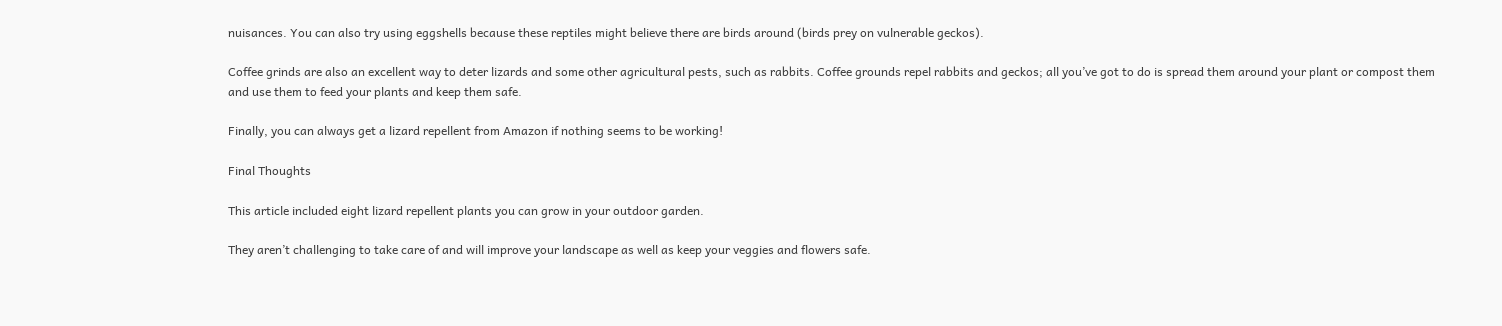nuisances. You can also try using eggshells because these reptiles might believe there are birds around (birds prey on vulnerable geckos).

Coffee grinds are also an excellent way to deter lizards and some other agricultural pests, such as rabbits. Coffee grounds repel rabbits and geckos; all you’ve got to do is spread them around your plant or compost them and use them to feed your plants and keep them safe.

Finally, you can always get a lizard repellent from Amazon if nothing seems to be working!

Final Thoughts

This article included eight lizard repellent plants you can grow in your outdoor garden.

They aren’t challenging to take care of and will improve your landscape as well as keep your veggies and flowers safe.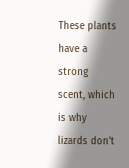These plants have a strong scent, which is why lizards don’t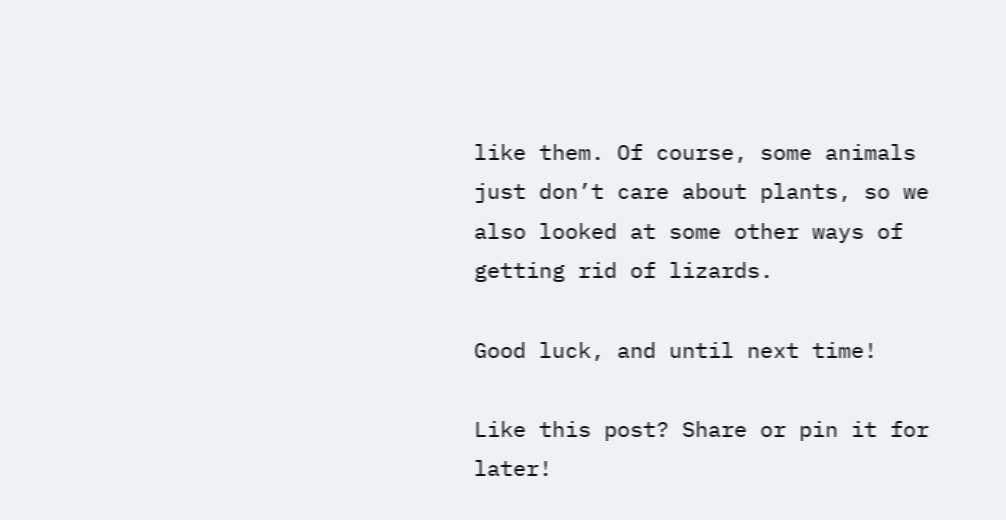like them. Of course, some animals just don’t care about plants, so we also looked at some other ways of getting rid of lizards.

Good luck, and until next time!

Like this post? Share or pin it for later!